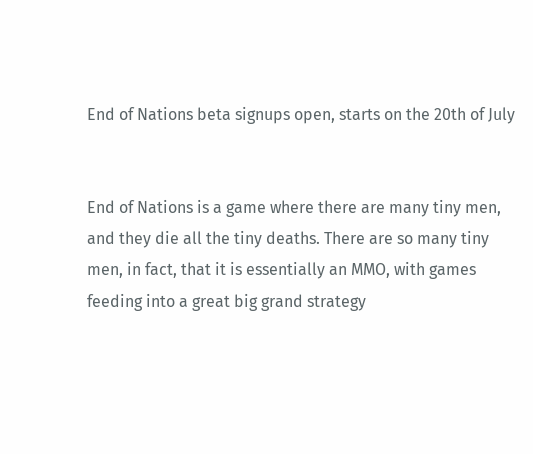End of Nations beta signups open, starts on the 20th of July


End of Nations is a game where there are many tiny men, and they die all the tiny deaths. There are so many tiny men, in fact, that it is essentially an MMO, with games feeding into a great big grand strategy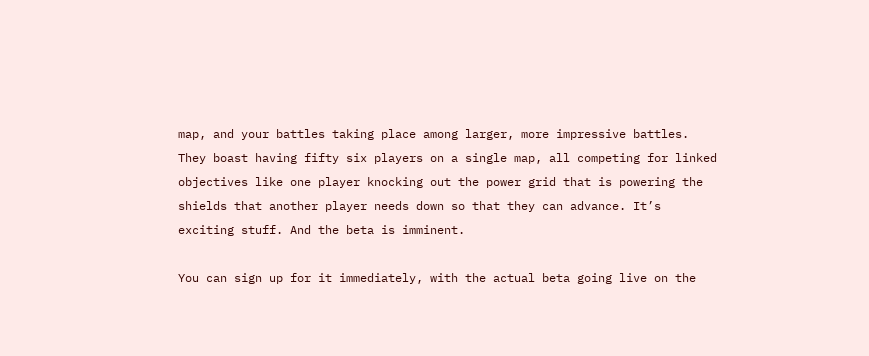map, and your battles taking place among larger, more impressive battles. They boast having fifty six players on a single map, all competing for linked objectives like one player knocking out the power grid that is powering the shields that another player needs down so that they can advance. It’s exciting stuff. And the beta is imminent.

You can sign up for it immediately, with the actual beta going live on the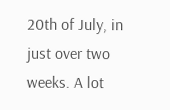20th of July, in just over two weeks. A lot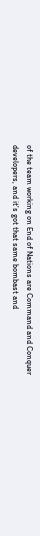of the team working on End of Nations are Command and Conquer developers, and it’s got that same bombast and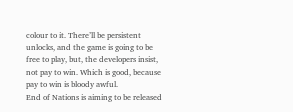colour to it. There’ll be persistent unlocks, and the game is going to be free to play, but, the developers insist, not pay to win. Which is good, because pay to win is bloody awful.
End of Nations is aiming to be released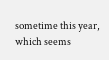sometime this year, which seems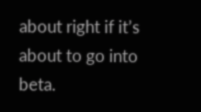about right if it’s about to go into beta.